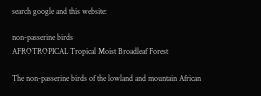search google and this website:

non-passerine birds
AFROTROPICAL Tropical Moist Broadleaf Forest

The non-passerine birds of the lowland and mountain African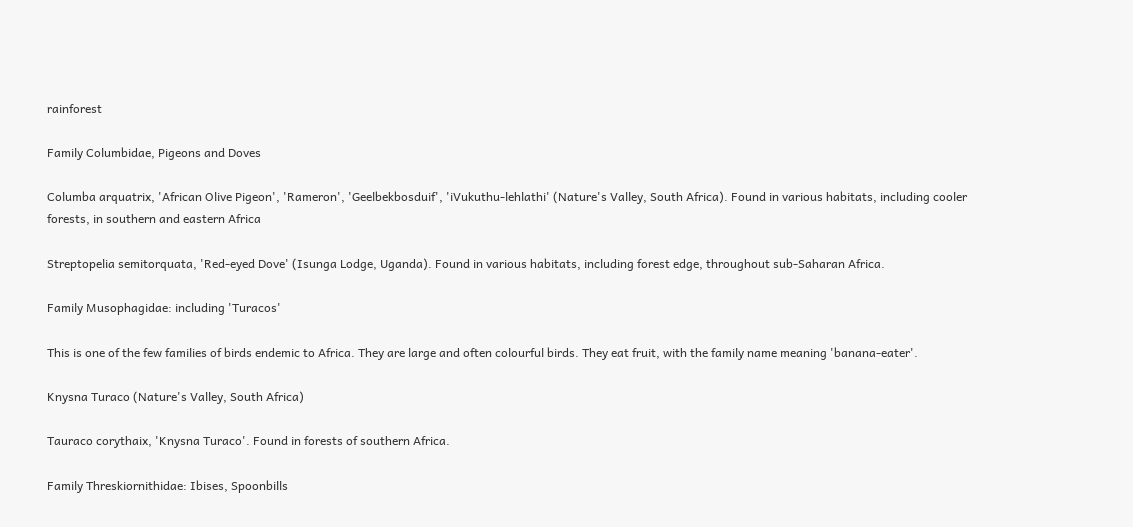rainforest

Family Columbidae, Pigeons and Doves

Columba arquatrix, 'African Olive Pigeon', 'Rameron', 'Geelbekbosduif', 'iVukuthu-lehlathi' (Nature's Valley, South Africa). Found in various habitats, including cooler forests, in southern and eastern Africa

Streptopelia semitorquata, 'Red-eyed Dove' (Isunga Lodge, Uganda). Found in various habitats, including forest edge, throughout sub-Saharan Africa.

Family Musophagidae: including 'Turacos'

This is one of the few families of birds endemic to Africa. They are large and often colourful birds. They eat fruit, with the family name meaning 'banana-eater'.

Knysna Turaco (Nature's Valley, South Africa)

Tauraco corythaix, 'Knysna Turaco'. Found in forests of southern Africa.

Family Threskiornithidae: Ibises, Spoonbills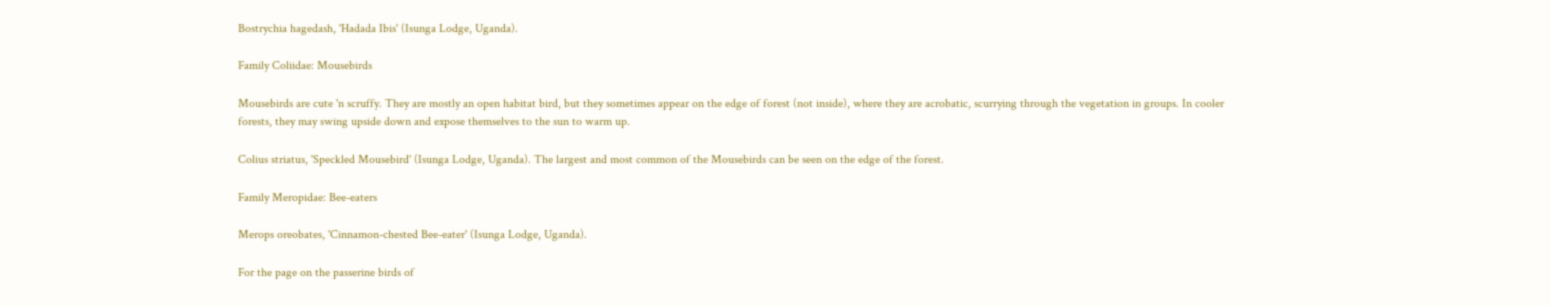Bostrychia hagedash, 'Hadada Ibis' (Isunga Lodge, Uganda).

Family Coliidae: Mousebirds

Mousebirds are cute 'n scruffy. They are mostly an open habitat bird, but they sometimes appear on the edge of forest (not inside), where they are acrobatic, scurrying through the vegetation in groups. In cooler forests, they may swing upside down and expose themselves to the sun to warm up.

Colius striatus, 'Speckled Mousebird' (Isunga Lodge, Uganda). The largest and most common of the Mousebirds can be seen on the edge of the forest.

Family Meropidae: Bee-eaters

Merops oreobates, 'Cinnamon-chested Bee-eater' (Isunga Lodge, Uganda).

For the page on the passerine birds of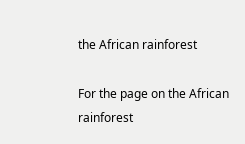the African rainforest

For the page on the African rainforest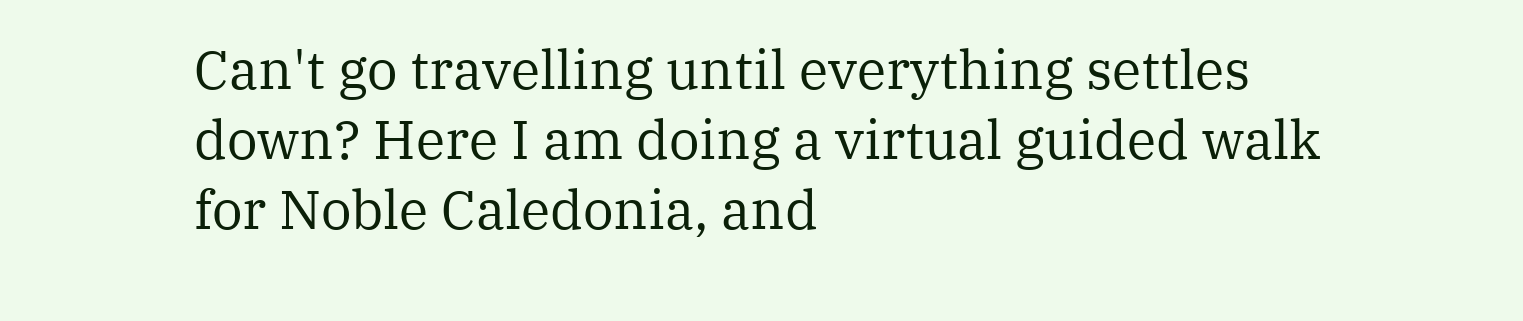Can't go travelling until everything settles down? Here I am doing a virtual guided walk for Noble Caledonia, and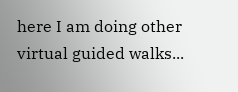here I am doing other virtual guided walks...